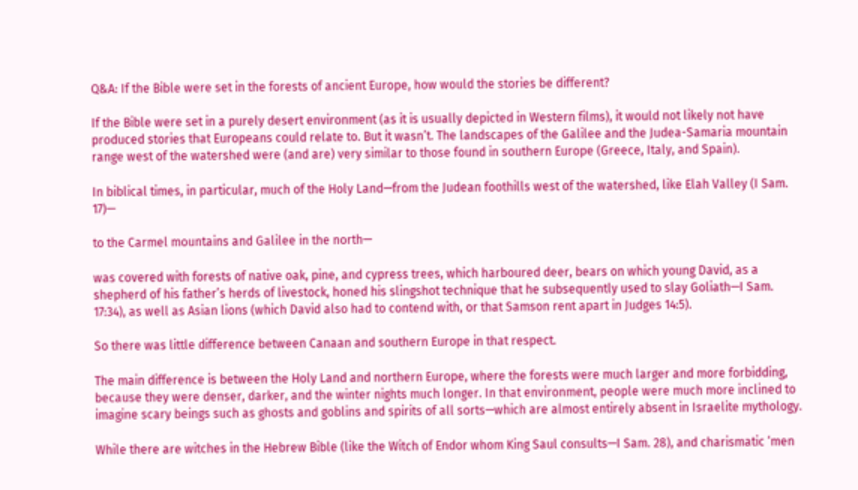Q&A: If the Bible were set in the forests of ancient Europe, how would the stories be different?

If the Bible were set in a purely desert environment (as it is usually depicted in Western films), it would not likely not have produced stories that Europeans could relate to. But it wasn’t. The landscapes of the Galilee and the Judea-Samaria mountain range west of the watershed were (and are) very similar to those found in southern Europe (Greece, Italy, and Spain).

In biblical times, in particular, much of the Holy Land—from the Judean foothills west of the watershed, like Elah Valley (I Sam. 17)—

to the Carmel mountains and Galilee in the north—

was covered with forests of native oak, pine, and cypress trees, which harboured deer, bears on which young David, as a shepherd of his father’s herds of livestock, honed his slingshot technique that he subsequently used to slay Goliath—I Sam. 17:34), as well as Asian lions (which David also had to contend with, or that Samson rent apart in Judges 14:5).

So there was little difference between Canaan and southern Europe in that respect.

The main difference is between the Holy Land and northern Europe, where the forests were much larger and more forbidding, because they were denser, darker, and the winter nights much longer. In that environment, people were much more inclined to imagine scary beings such as ghosts and goblins and spirits of all sorts—which are almost entirely absent in Israelite mythology.

While there are witches in the Hebrew Bible (like the Witch of Endor whom King Saul consults—I Sam. 28), and charismatic ‘men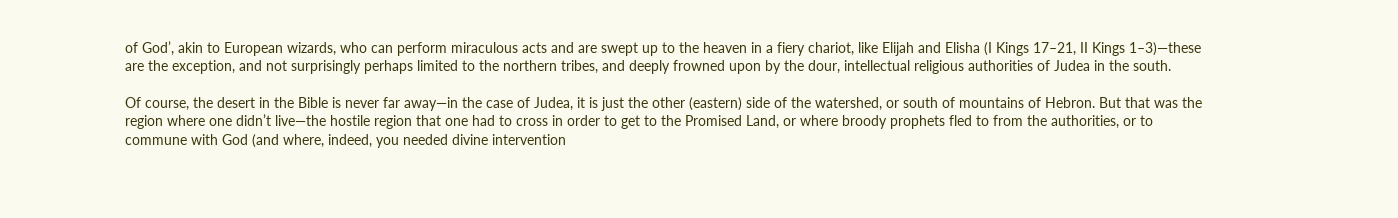of God’, akin to European wizards, who can perform miraculous acts and are swept up to the heaven in a fiery chariot, like Elijah and Elisha (I Kings 17–21, II Kings 1–3)—these are the exception, and not surprisingly perhaps limited to the northern tribes, and deeply frowned upon by the dour, intellectual religious authorities of Judea in the south.

Of course, the desert in the Bible is never far away—in the case of Judea, it is just the other (eastern) side of the watershed, or south of mountains of Hebron. But that was the region where one didn’t live—the hostile region that one had to cross in order to get to the Promised Land, or where broody prophets fled to from the authorities, or to commune with God (and where, indeed, you needed divine intervention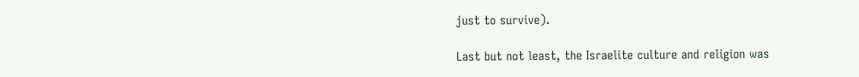just to survive).

Last but not least, the Israelite culture and religion was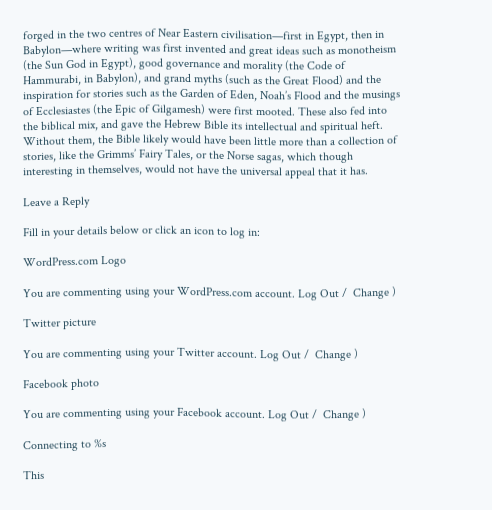forged in the two centres of Near Eastern civilisation—first in Egypt, then in Babylon—where writing was first invented and great ideas such as monotheism (the Sun God in Egypt), good governance and morality (the Code of Hammurabi, in Babylon), and grand myths (such as the Great Flood) and the inspiration for stories such as the Garden of Eden, Noah’s Flood and the musings of Ecclesiastes (the Epic of Gilgamesh) were first mooted. These also fed into the biblical mix, and gave the Hebrew Bible its intellectual and spiritual heft. Without them, the Bible likely would have been little more than a collection of stories, like the Grimms’ Fairy Tales, or the Norse sagas, which though interesting in themselves, would not have the universal appeal that it has.

Leave a Reply

Fill in your details below or click an icon to log in:

WordPress.com Logo

You are commenting using your WordPress.com account. Log Out /  Change )

Twitter picture

You are commenting using your Twitter account. Log Out /  Change )

Facebook photo

You are commenting using your Facebook account. Log Out /  Change )

Connecting to %s

This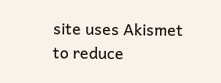site uses Akismet to reduce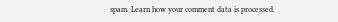spam. Learn how your comment data is processed.